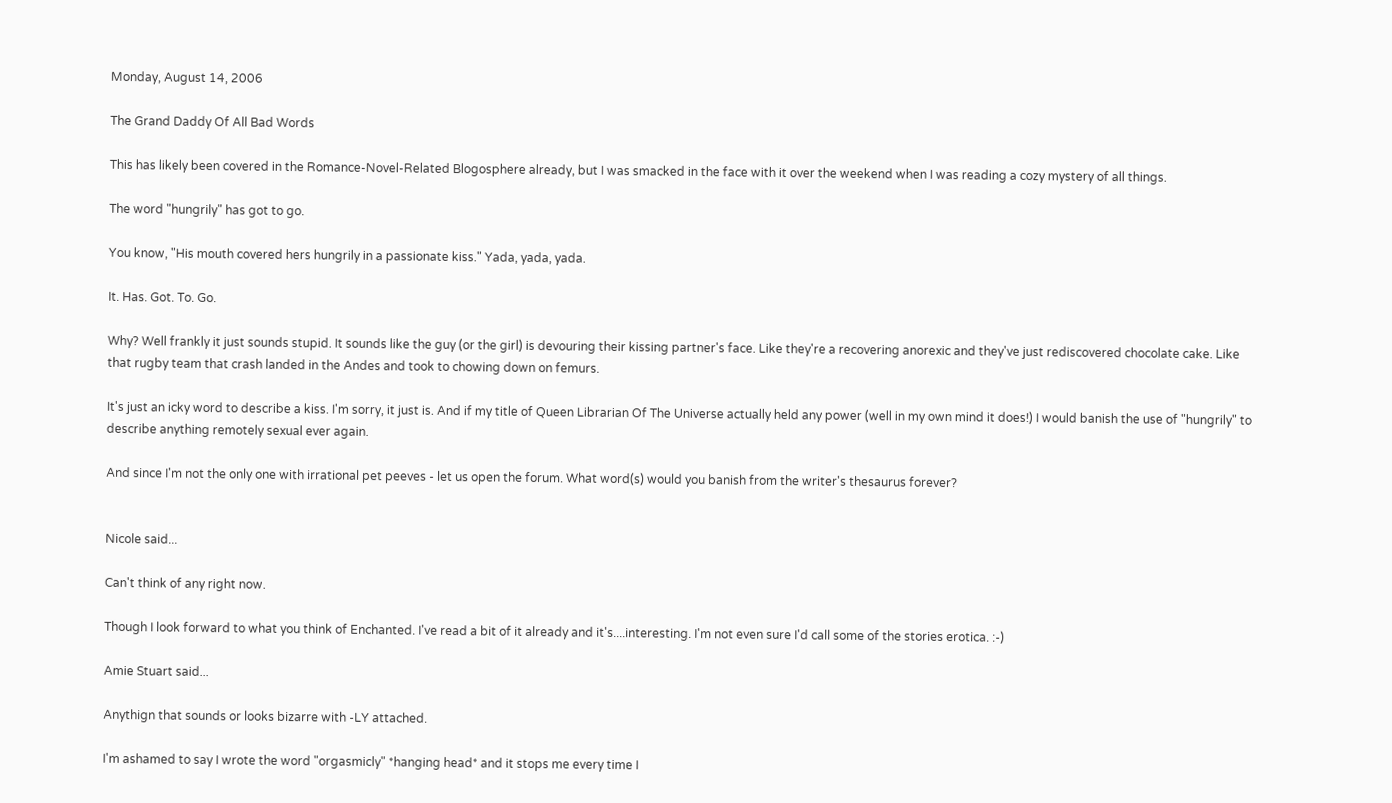Monday, August 14, 2006

The Grand Daddy Of All Bad Words

This has likely been covered in the Romance-Novel-Related Blogosphere already, but I was smacked in the face with it over the weekend when I was reading a cozy mystery of all things.

The word "hungrily" has got to go.

You know, "His mouth covered hers hungrily in a passionate kiss." Yada, yada, yada.

It. Has. Got. To. Go.

Why? Well frankly it just sounds stupid. It sounds like the guy (or the girl) is devouring their kissing partner's face. Like they're a recovering anorexic and they've just rediscovered chocolate cake. Like that rugby team that crash landed in the Andes and took to chowing down on femurs.

It's just an icky word to describe a kiss. I'm sorry, it just is. And if my title of Queen Librarian Of The Universe actually held any power (well in my own mind it does!) I would banish the use of "hungrily" to describe anything remotely sexual ever again.

And since I'm not the only one with irrational pet peeves - let us open the forum. What word(s) would you banish from the writer's thesaurus forever?


Nicole said...

Can't think of any right now.

Though I look forward to what you think of Enchanted. I've read a bit of it already and it's....interesting. I'm not even sure I'd call some of the stories erotica. :-)

Amie Stuart said...

Anythign that sounds or looks bizarre with -LY attached.

I'm ashamed to say I wrote the word "orgasmicly" *hanging head* and it stops me every time I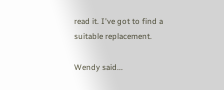read it. I've got to find a suitable replacement.

Wendy said...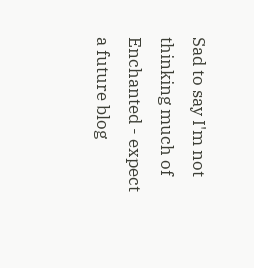Sad to say I'm not thinking much of Enchanted - expect a future blog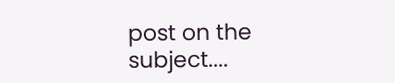post on the subject....